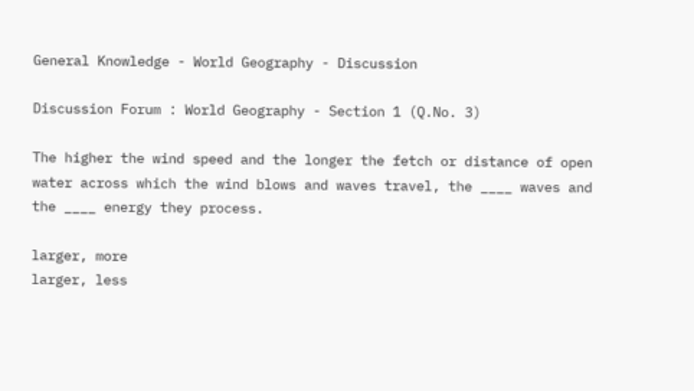General Knowledge - World Geography - Discussion

Discussion Forum : World Geography - Section 1 (Q.No. 3)

The higher the wind speed and the longer the fetch or distance of open water across which the wind blows and waves travel, the ____ waves and the ____ energy they process.

larger, more
larger, less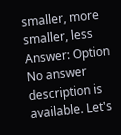smaller, more
smaller, less
Answer: Option
No answer description is available. Let's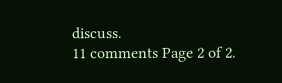discuss.
11 comments Page 2 of 2.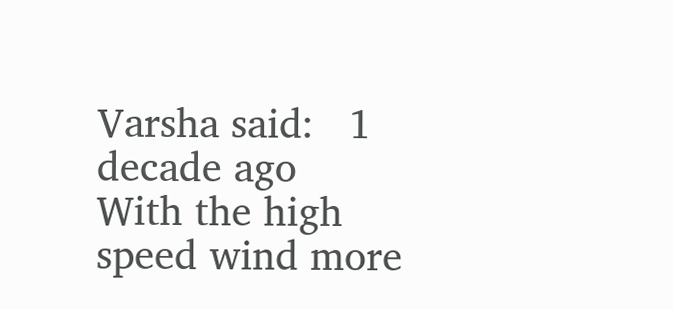Varsha said:   1 decade ago
With the high speed wind more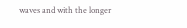waves and with the longer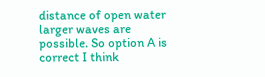distance of open water larger waves are possible. So option A is correct I think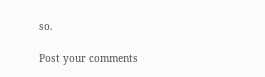so.

Post your comments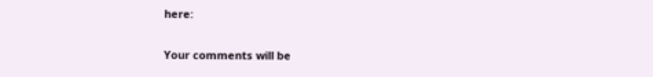here:

Your comments will be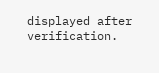displayed after verification.